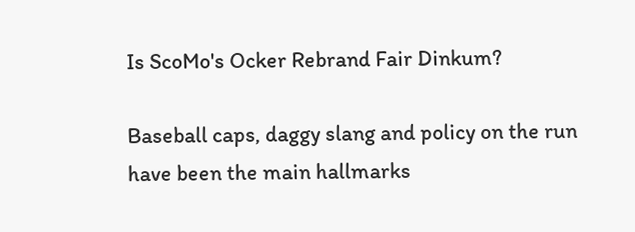Is ScoMo's Ocker Rebrand Fair Dinkum?

Baseball caps, daggy slang and policy on the run have been the main hallmarks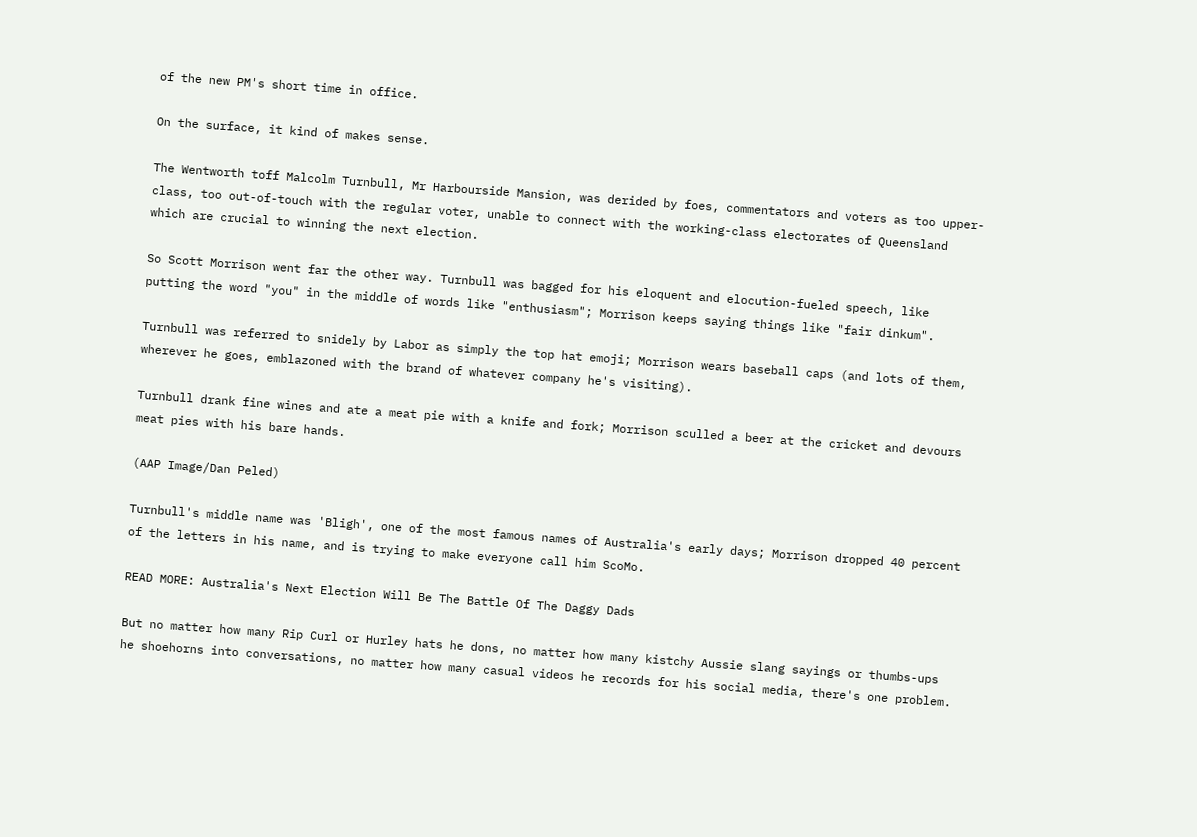of the new PM's short time in office.

On the surface, it kind of makes sense.

The Wentworth toff Malcolm Turnbull, Mr Harbourside Mansion, was derided by foes, commentators and voters as too upper-class, too out-of-touch with the regular voter, unable to connect with the working-class electorates of Queensland which are crucial to winning the next election.

So Scott Morrison went far the other way. Turnbull was bagged for his eloquent and elocution-fueled speech, like putting the word "you" in the middle of words like "enthusiasm"; Morrison keeps saying things like "fair dinkum".

Turnbull was referred to snidely by Labor as simply the top hat emoji; Morrison wears baseball caps (and lots of them, wherever he goes, emblazoned with the brand of whatever company he's visiting).

Turnbull drank fine wines and ate a meat pie with a knife and fork; Morrison sculled a beer at the cricket and devours meat pies with his bare hands.

(AAP Image/Dan Peled)

Turnbull's middle name was 'Bligh', one of the most famous names of Australia's early days; Morrison dropped 40 percent of the letters in his name, and is trying to make everyone call him ScoMo.

READ MORE: Australia's Next Election Will Be The Battle Of The Daggy Dads

But no matter how many Rip Curl or Hurley hats he dons, no matter how many kistchy Aussie slang sayings or thumbs-ups he shoehorns into conversations, no matter how many casual videos he records for his social media, there's one problem.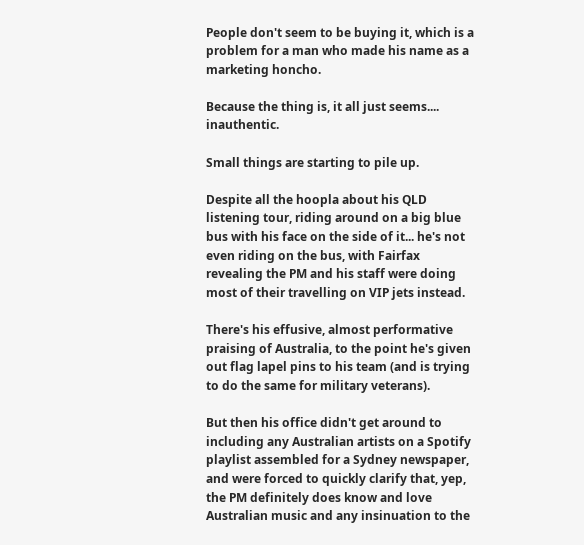People don't seem to be buying it, which is a problem for a man who made his name as a marketing honcho.

Because the thing is, it all just seems.... inauthentic.

Small things are starting to pile up.

Despite all the hoopla about his QLD listening tour, riding around on a big blue bus with his face on the side of it... he's not even riding on the bus, with Fairfax revealing the PM and his staff were doing most of their travelling on VIP jets instead.

There's his effusive, almost performative praising of Australia, to the point he's given out flag lapel pins to his team (and is trying to do the same for military veterans).

But then his office didn't get around to including any Australian artists on a Spotify playlist assembled for a Sydney newspaper, and were forced to quickly clarify that, yep, the PM definitely does know and love Australian music and any insinuation to the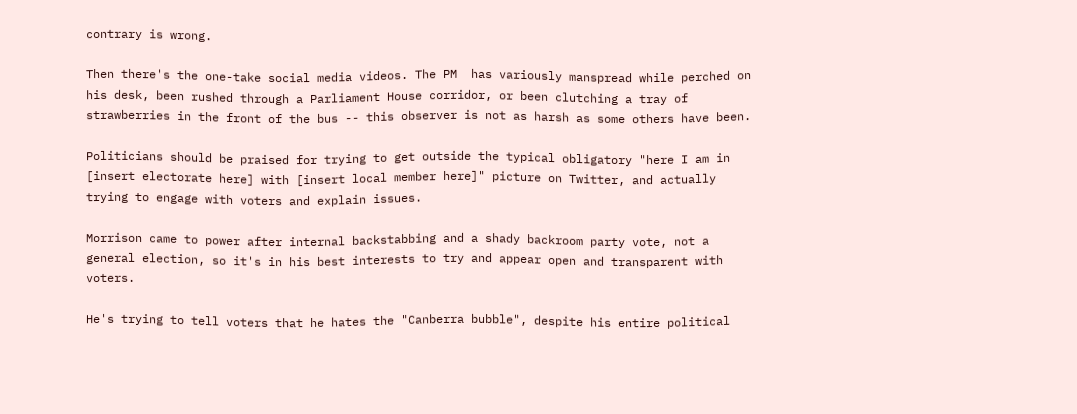contrary is wrong.

Then there's the one-take social media videos. The PM  has variously manspread while perched on his desk, been rushed through a Parliament House corridor, or been clutching a tray of strawberries in the front of the bus -- this observer is not as harsh as some others have been.

Politicians should be praised for trying to get outside the typical obligatory "here I am in [insert electorate here] with [insert local member here]" picture on Twitter, and actually trying to engage with voters and explain issues.

Morrison came to power after internal backstabbing and a shady backroom party vote, not a general election, so it's in his best interests to try and appear open and transparent with voters.

He's trying to tell voters that he hates the "Canberra bubble", despite his entire political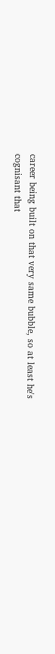career being built on that very same bubble, so at least he's cognisant that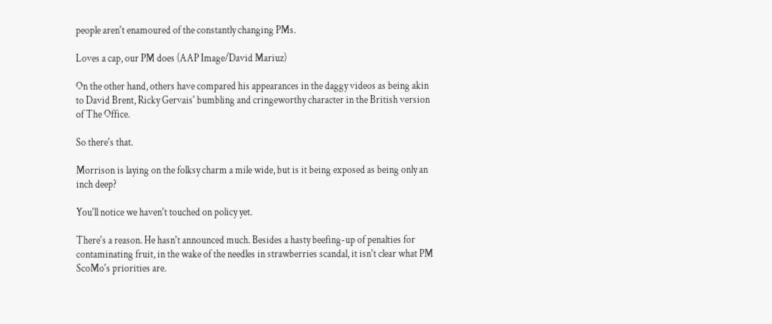people aren't enamoured of the constantly changing PMs.

Loves a cap, our PM does (AAP Image/David Mariuz)

On the other hand, others have compared his appearances in the daggy videos as being akin to David Brent, Ricky Gervais' bumbling and cringeworthy character in the British version of The Office.

So there's that.

Morrison is laying on the folksy charm a mile wide, but is it being exposed as being only an inch deep?

You'll notice we haven't touched on policy yet.

There's a reason. He hasn't announced much. Besides a hasty beefing-up of penalties for contaminating fruit, in the wake of the needles in strawberries scandal, it isn't clear what PM ScoMo's priorities are.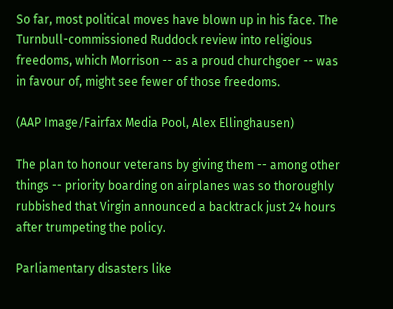So far, most political moves have blown up in his face. The Turnbull-commissioned Ruddock review into religious freedoms, which Morrison -- as a proud churchgoer -- was in favour of, might see fewer of those freedoms.

(AAP Image/Fairfax Media Pool, Alex Ellinghausen)

The plan to honour veterans by giving them -- among other things -- priority boarding on airplanes was so thoroughly rubbished that Virgin announced a backtrack just 24 hours after trumpeting the policy.

Parliamentary disasters like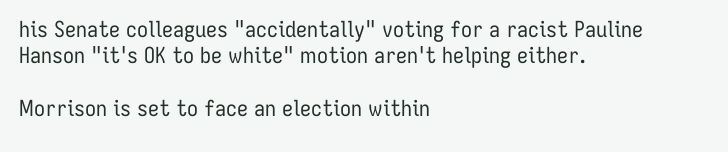his Senate colleagues "accidentally" voting for a racist Pauline Hanson "it's OK to be white" motion aren't helping either.

Morrison is set to face an election within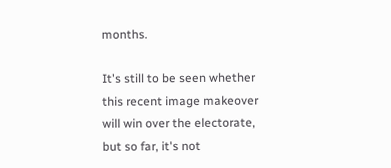months.

It's still to be seen whether this recent image makeover will win over the electorate, but so far, it's not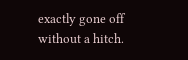exactly gone off without a hitch.